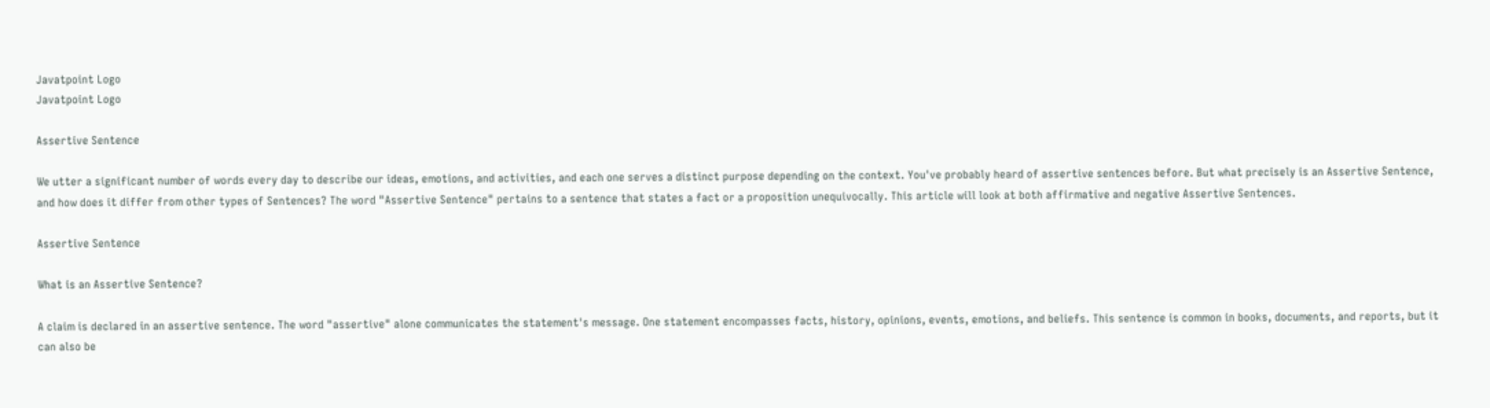Javatpoint Logo
Javatpoint Logo

Assertive Sentence

We utter a significant number of words every day to describe our ideas, emotions, and activities, and each one serves a distinct purpose depending on the context. You've probably heard of assertive sentences before. But what precisely is an Assertive Sentence, and how does it differ from other types of Sentences? The word "Assertive Sentence" pertains to a sentence that states a fact or a proposition unequivocally. This article will look at both affirmative and negative Assertive Sentences.

Assertive Sentence

What is an Assertive Sentence?

A claim is declared in an assertive sentence. The word "assertive" alone communicates the statement's message. One statement encompasses facts, history, opinions, events, emotions, and beliefs. This sentence is common in books, documents, and reports, but it can also be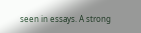seen in essays. A strong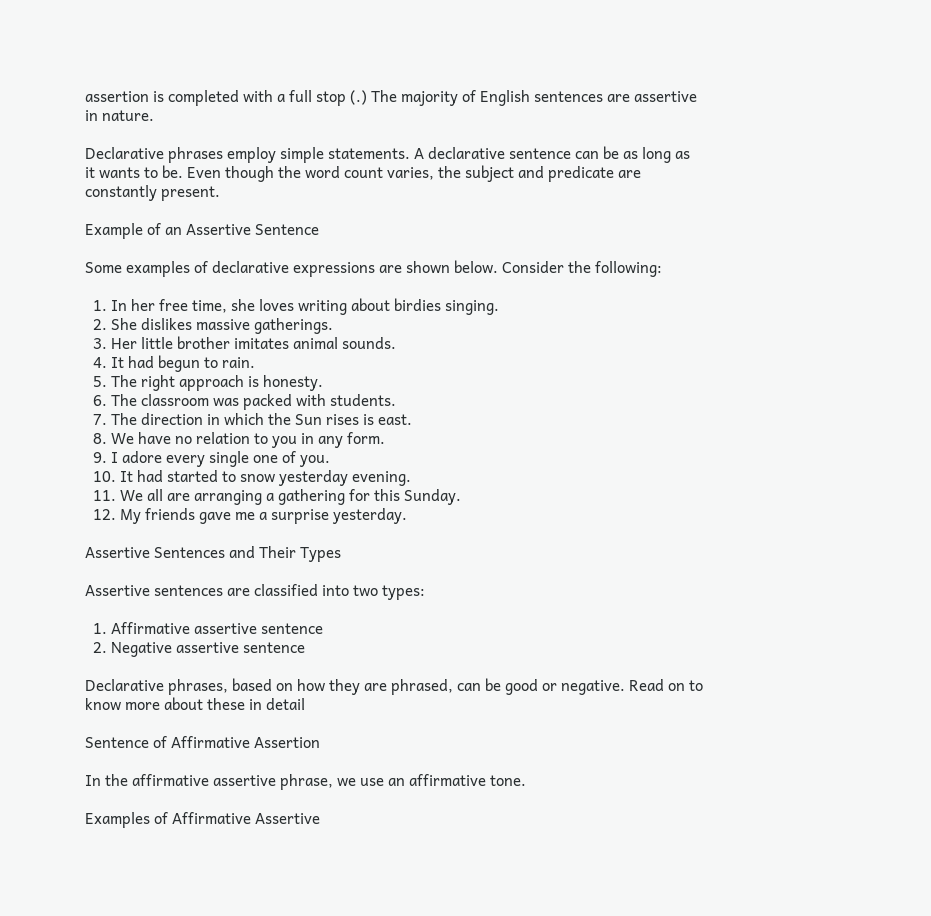assertion is completed with a full stop (.) The majority of English sentences are assertive in nature.

Declarative phrases employ simple statements. A declarative sentence can be as long as it wants to be. Even though the word count varies, the subject and predicate are constantly present.

Example of an Assertive Sentence

Some examples of declarative expressions are shown below. Consider the following:

  1. In her free time, she loves writing about birdies singing.
  2. She dislikes massive gatherings.
  3. Her little brother imitates animal sounds.
  4. It had begun to rain.
  5. The right approach is honesty.
  6. The classroom was packed with students.
  7. The direction in which the Sun rises is east.
  8. We have no relation to you in any form.
  9. I adore every single one of you.
  10. It had started to snow yesterday evening.
  11. We all are arranging a gathering for this Sunday.
  12. My friends gave me a surprise yesterday.

Assertive Sentences and Their Types

Assertive sentences are classified into two types:

  1. Affirmative assertive sentence
  2. Negative assertive sentence

Declarative phrases, based on how they are phrased, can be good or negative. Read on to know more about these in detail

Sentence of Affirmative Assertion

In the affirmative assertive phrase, we use an affirmative tone.

Examples of Affirmative Assertive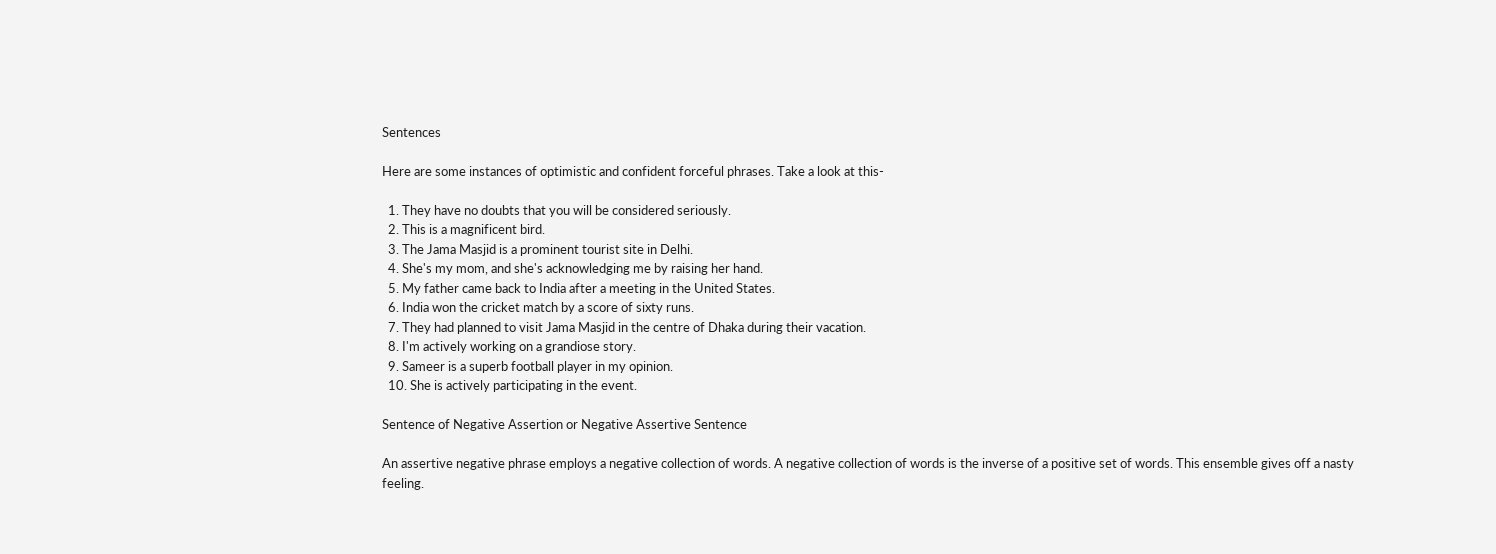Sentences

Here are some instances of optimistic and confident forceful phrases. Take a look at this-

  1. They have no doubts that you will be considered seriously.
  2. This is a magnificent bird.
  3. The Jama Masjid is a prominent tourist site in Delhi.
  4. She's my mom, and she's acknowledging me by raising her hand.
  5. My father came back to India after a meeting in the United States.
  6. India won the cricket match by a score of sixty runs.
  7. They had planned to visit Jama Masjid in the centre of Dhaka during their vacation.
  8. I'm actively working on a grandiose story.
  9. Sameer is a superb football player in my opinion.
  10. She is actively participating in the event.

Sentence of Negative Assertion or Negative Assertive Sentence

An assertive negative phrase employs a negative collection of words. A negative collection of words is the inverse of a positive set of words. This ensemble gives off a nasty feeling.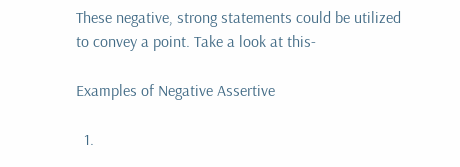These negative, strong statements could be utilized to convey a point. Take a look at this-

Examples of Negative Assertive

  1.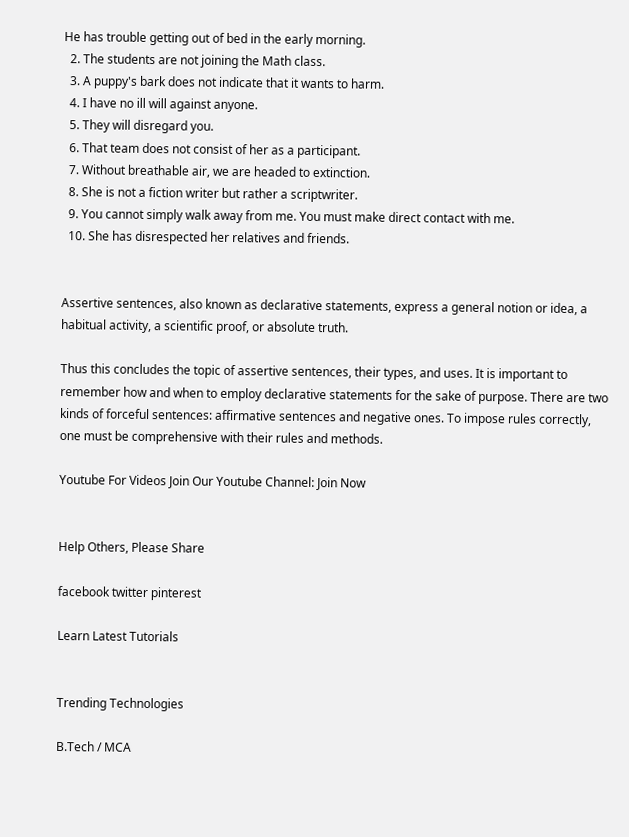He has trouble getting out of bed in the early morning.
  2. The students are not joining the Math class.
  3. A puppy's bark does not indicate that it wants to harm.
  4. I have no ill will against anyone.
  5. They will disregard you.
  6. That team does not consist of her as a participant.
  7. Without breathable air, we are headed to extinction.
  8. She is not a fiction writer but rather a scriptwriter.
  9. You cannot simply walk away from me. You must make direct contact with me.
  10. She has disrespected her relatives and friends.


Assertive sentences, also known as declarative statements, express a general notion or idea, a habitual activity, a scientific proof, or absolute truth.

Thus this concludes the topic of assertive sentences, their types, and uses. It is important to remember how and when to employ declarative statements for the sake of purpose. There are two kinds of forceful sentences: affirmative sentences and negative ones. To impose rules correctly, one must be comprehensive with their rules and methods.

Youtube For Videos Join Our Youtube Channel: Join Now


Help Others, Please Share

facebook twitter pinterest

Learn Latest Tutorials


Trending Technologies

B.Tech / MCA